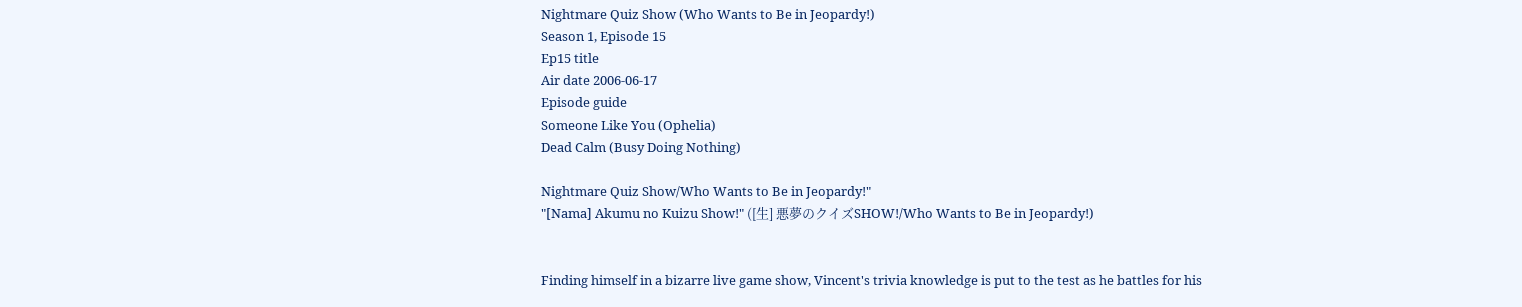Nightmare Quiz Show (Who Wants to Be in Jeopardy!)
Season 1, Episode 15
Ep15 title
Air date 2006-06-17
Episode guide
Someone Like You (Ophelia)
Dead Calm (Busy Doing Nothing)

Nightmare Quiz Show/Who Wants to Be in Jeopardy!"
"[Nama] Akumu no Kuizu Show!" ([生] 悪夢のクイズSHOW!/Who Wants to Be in Jeopardy!)


Finding himself in a bizarre live game show, Vincent's trivia knowledge is put to the test as he battles for his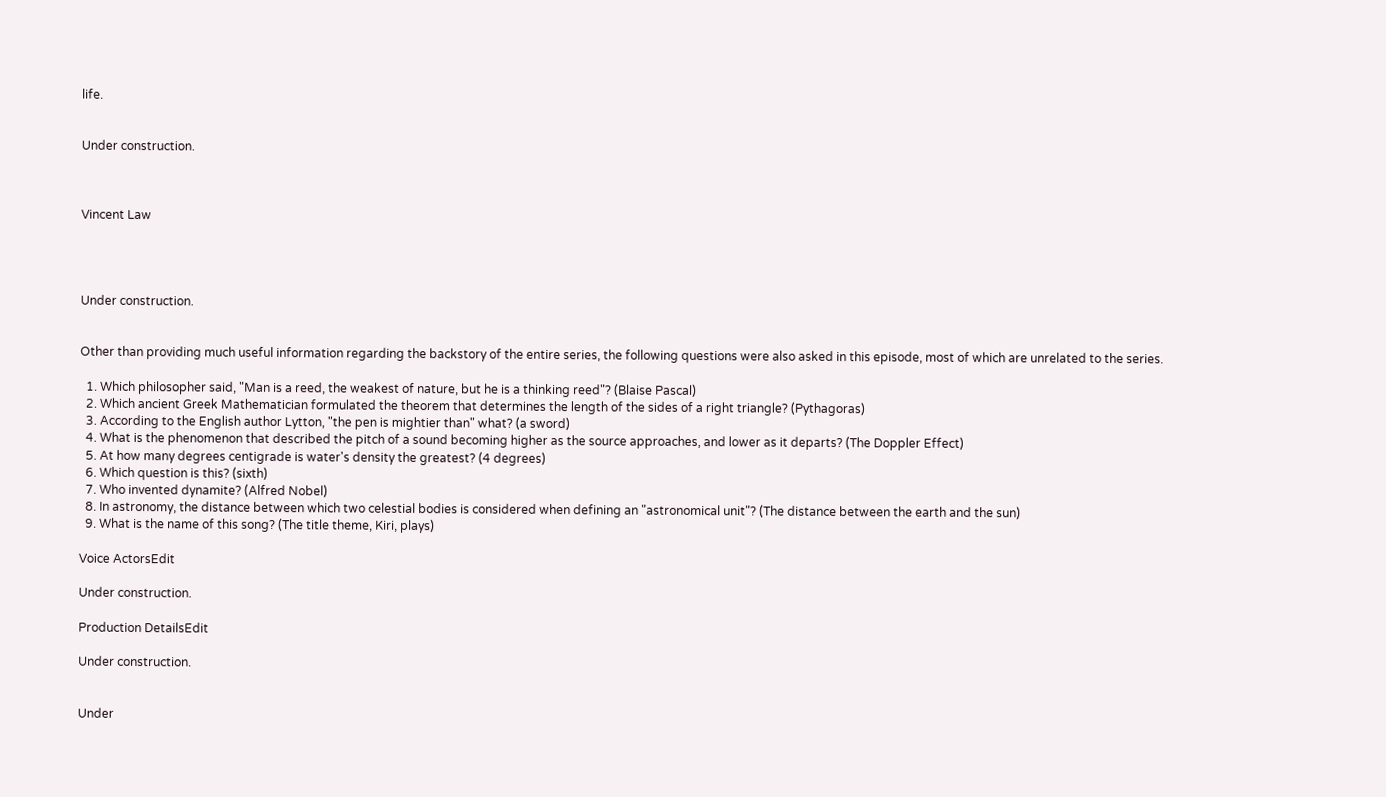life.


Under construction.



Vincent Law




Under construction.


Other than providing much useful information regarding the backstory of the entire series, the following questions were also asked in this episode, most of which are unrelated to the series.

  1. Which philosopher said, "Man is a reed, the weakest of nature, but he is a thinking reed"? (Blaise Pascal)
  2. Which ancient Greek Mathematician formulated the theorem that determines the length of the sides of a right triangle? (Pythagoras)
  3. According to the English author Lytton, "the pen is mightier than" what? (a sword)
  4. What is the phenomenon that described the pitch of a sound becoming higher as the source approaches, and lower as it departs? (The Doppler Effect)
  5. At how many degrees centigrade is water's density the greatest? (4 degrees)
  6. Which question is this? (sixth)
  7. Who invented dynamite? (Alfred Nobel)
  8. In astronomy, the distance between which two celestial bodies is considered when defining an "astronomical unit"? (The distance between the earth and the sun)
  9. What is the name of this song? (The title theme, Kiri, plays)

Voice ActorsEdit

Under construction.

Production DetailsEdit

Under construction.


Under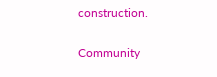construction.

Community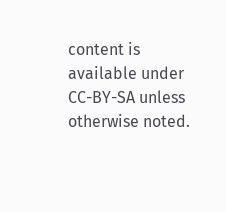content is available under CC-BY-SA unless otherwise noted.